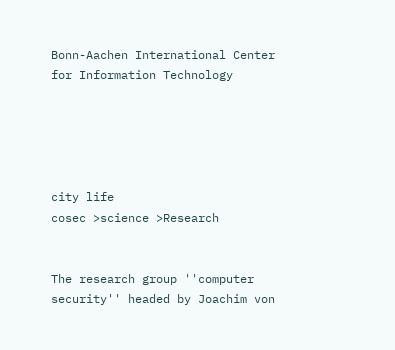Bonn-Aachen International Center
for Information Technology





city life
cosec >science >Research


The research group ''computer security'' headed by Joachim von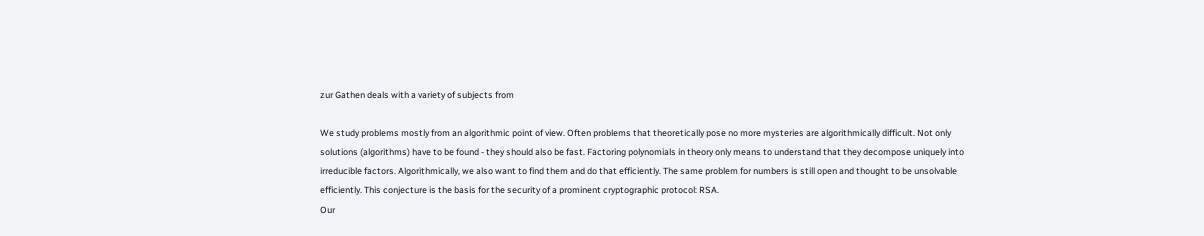zur Gathen deals with a variety of subjects from

We study problems mostly from an algorithmic point of view. Often problems that theoretically pose no more mysteries are algorithmically difficult. Not only solutions (algorithms) have to be found - they should also be fast. Factoring polynomials in theory only means to understand that they decompose uniquely into irreducible factors. Algorithmically, we also want to find them and do that efficiently. The same problem for numbers is still open and thought to be unsolvable efficiently. This conjecture is the basis for the security of a prominent cryptographic protocol: RSA.
Our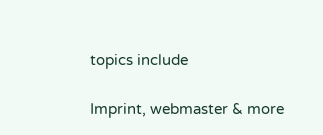topics include

Imprint, webmaster & more